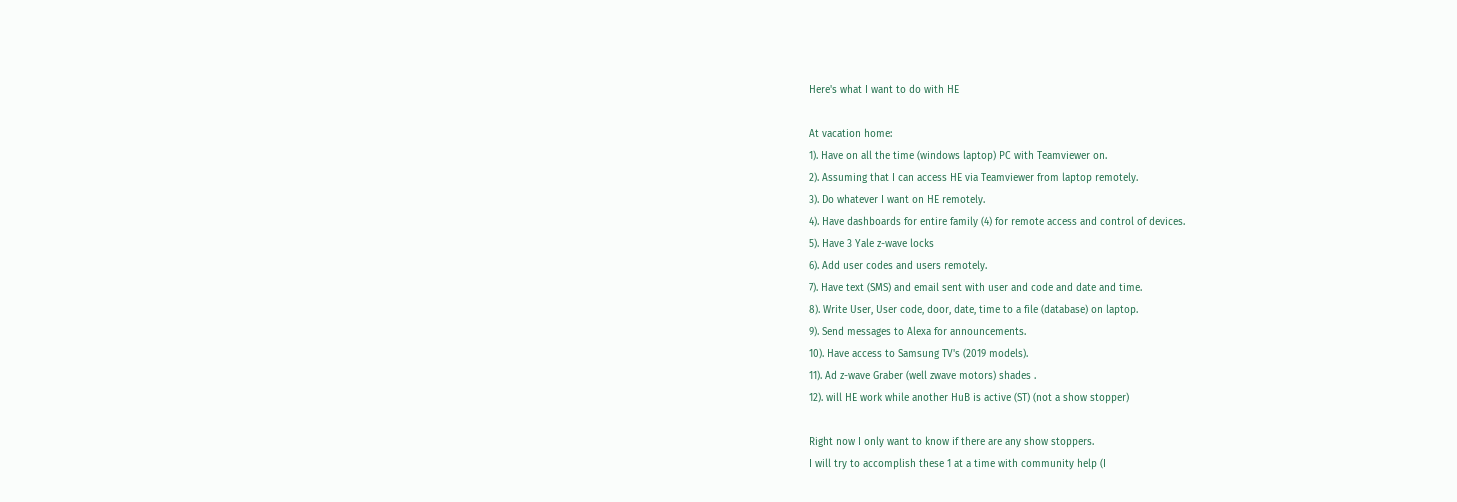Here's what I want to do with HE

At vacation home:
1). Have on all the time (windows laptop) PC with Teamviewer on.
2). Assuming that I can access HE via Teamviewer from laptop remotely.
3). Do whatever I want on HE remotely.
4). Have dashboards for entire family (4) for remote access and control of devices.
5). Have 3 Yale z-wave locks
6). Add user codes and users remotely.
7). Have text (SMS) and email sent with user and code and date and time.
8). Write User, User code, door, date, time to a file (database) on laptop.
9). Send messages to Alexa for announcements.
10). Have access to Samsung TV's (2019 models).
11). Ad z-wave Graber (well zwave motors) shades .
12). will HE work while another HuB is active (ST) (not a show stopper)

Right now I only want to know if there are any show stoppers.
I will try to accomplish these 1 at a time with community help (I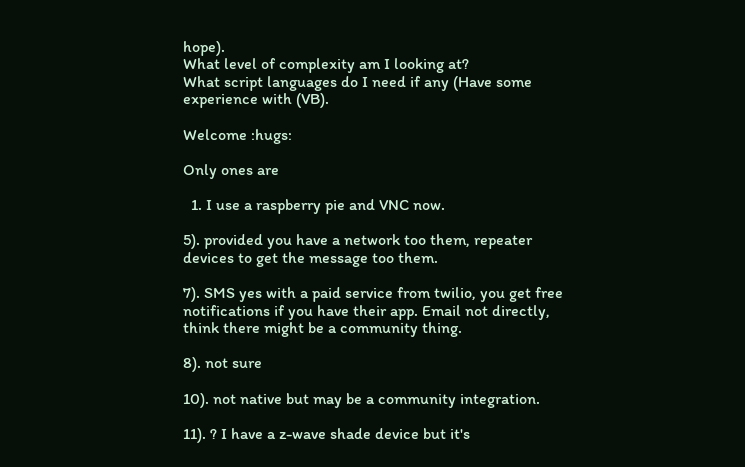hope).
What level of complexity am I looking at?
What script languages do I need if any (Have some experience with (VB).

Welcome :hugs:

Only ones are

  1. I use a raspberry pie and VNC now.

5). provided you have a network too them, repeater devices to get the message too them.

7). SMS yes with a paid service from twilio, you get free notifications if you have their app. Email not directly, think there might be a community thing.

8). not sure

10). not native but may be a community integration.

11). ? I have a z-wave shade device but it's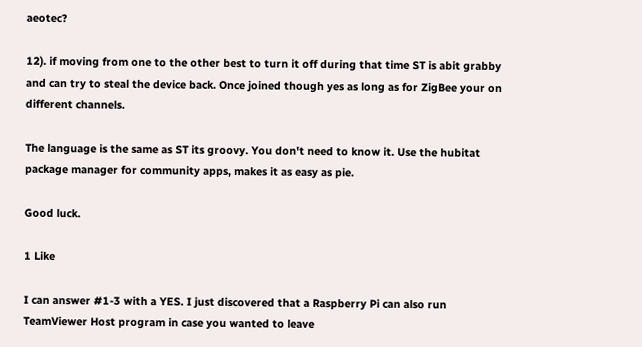aeotec?

12). if moving from one to the other best to turn it off during that time ST is abit grabby and can try to steal the device back. Once joined though yes as long as for ZigBee your on different channels.

The language is the same as ST its groovy. You don't need to know it. Use the hubitat package manager for community apps, makes it as easy as pie.

Good luck.

1 Like

I can answer #1-3 with a YES. I just discovered that a Raspberry Pi can also run TeamViewer Host program in case you wanted to leave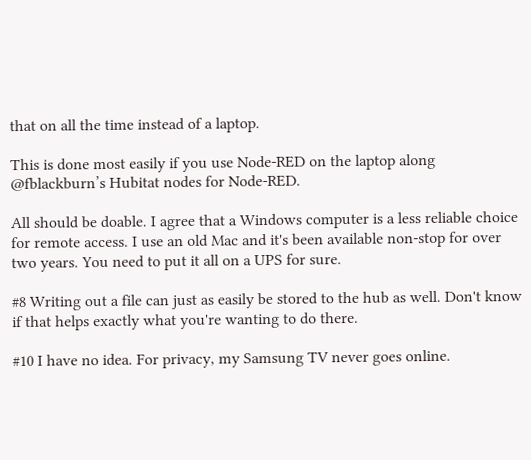that on all the time instead of a laptop.

This is done most easily if you use Node-RED on the laptop along @fblackburn’s Hubitat nodes for Node-RED.

All should be doable. I agree that a Windows computer is a less reliable choice for remote access. I use an old Mac and it's been available non-stop for over two years. You need to put it all on a UPS for sure.

#8 Writing out a file can just as easily be stored to the hub as well. Don't know if that helps exactly what you're wanting to do there.

#10 I have no idea. For privacy, my Samsung TV never goes online.